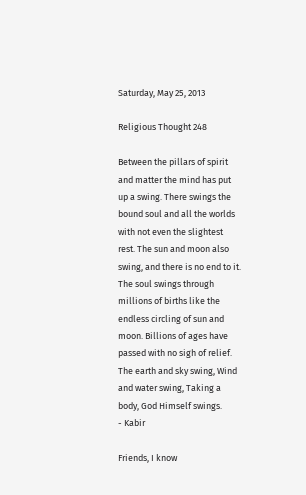Saturday, May 25, 2013

Religious Thought 248

Between the pillars of spirit and matter the mind has put up a swing. There swings the bound soul and all the worlds with not even the slightest rest. The sun and moon also swing, and there is no end to it. The soul swings through millions of births like the endless circling of sun and moon. Billions of ages have passed with no sigh of relief. The earth and sky swing, Wind and water swing, Taking a body, God Himself swings.
- Kabir

Friends, I know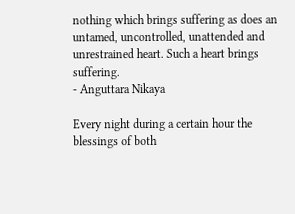nothing which brings suffering as does an untamed, uncontrolled, unattended and unrestrained heart. Such a heart brings suffering.
- Anguttara Nikaya

Every night during a certain hour the blessings of both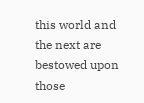this world and the next are bestowed upon those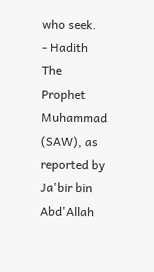who seek.
- Hadith The Prophet Muhammad (SAW), as reported by Ja'bir bin Abd'Allah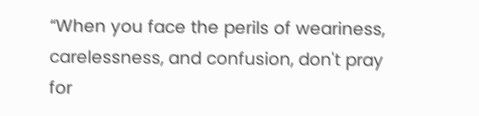“When you face the perils of weariness, carelessness, and confusion, don't pray for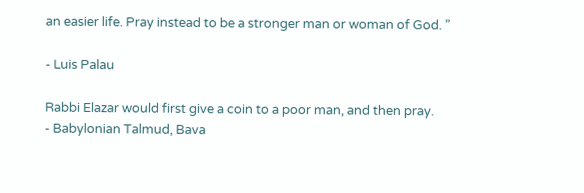an easier life. Pray instead to be a stronger man or woman of God. ”

- Luis Palau

Rabbi Elazar would first give a coin to a poor man, and then pray.
- Babylonian Talmud, Bava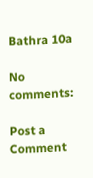Bathra 10a

No comments:

Post a Comment